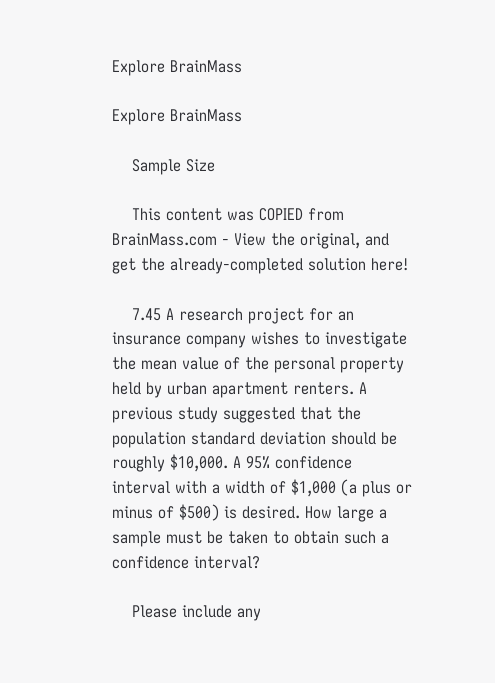Explore BrainMass

Explore BrainMass

    Sample Size

    This content was COPIED from BrainMass.com - View the original, and get the already-completed solution here!

    7.45 A research project for an insurance company wishes to investigate the mean value of the personal property held by urban apartment renters. A previous study suggested that the population standard deviation should be roughly $10,000. A 95% confidence interval with a width of $1,000 (a plus or minus of $500) is desired. How large a sample must be taken to obtain such a confidence interval?

    Please include any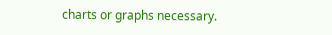charts or graphs necessary.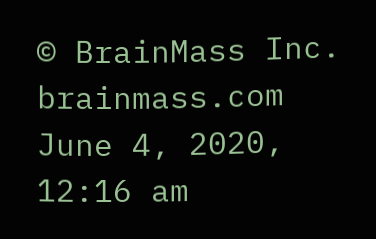© BrainMass Inc. brainmass.com June 4, 2020, 12:16 am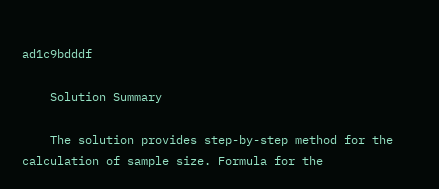ad1c9bdddf

    Solution Summary

    The solution provides step-by-step method for the calculation of sample size. Formula for the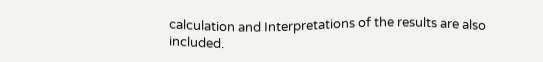calculation and Interpretations of the results are also included.